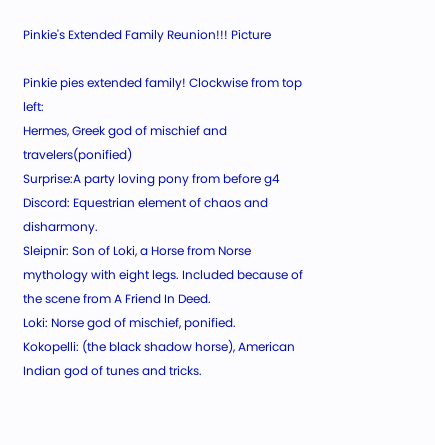Pinkie's Extended Family Reunion!!! Picture

Pinkie pies extended family! Clockwise from top left:
Hermes, Greek god of mischief and travelers(ponified)
Surprise:A party loving pony from before g4
Discord: Equestrian element of chaos and disharmony.
Sleipnir: Son of Loki, a Horse from Norse mythology with eight legs. Included because of the scene from A Friend In Deed.
Loki: Norse god of mischief, ponified.
Kokopelli: (the black shadow horse), American Indian god of tunes and tricks.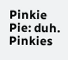Pinkie Pie: duh.
Pinkies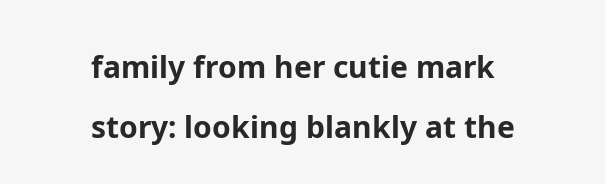family from her cutie mark story: looking blankly at the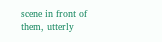scene in front of them, utterly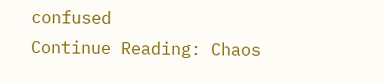confused
Continue Reading: Chaos